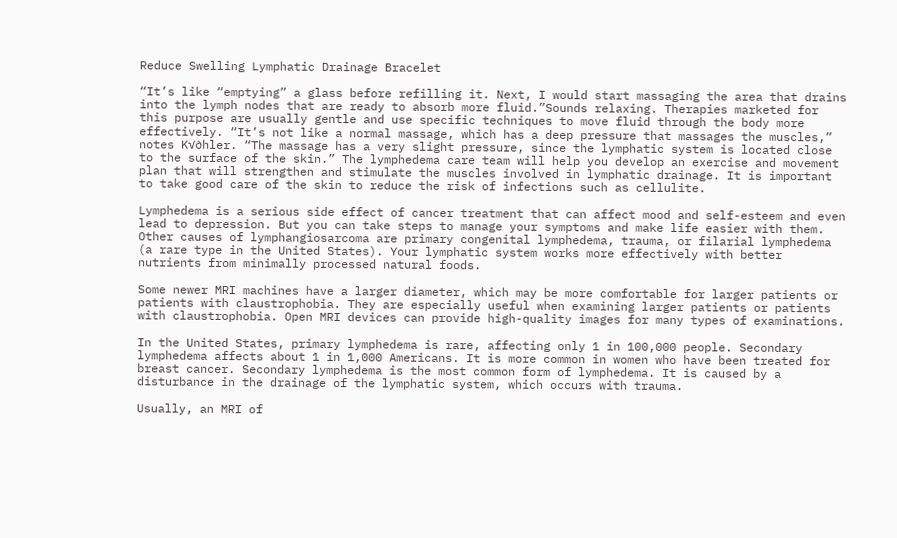Reduce Swelling Lymphatic Drainage Bracelet

“It’s like “emptying” a glass before refilling it. Next, I would start massaging the area that drains into the lymph nodes that are ready to absorb more fluid.”Sounds relaxing. Therapies marketed for this purpose are usually gentle and use specific techniques to move fluid through the body more effectively. “It’s not like a normal massage, which has a deep pressure that massages the muscles,” notes K√∂hler. “The massage has a very slight pressure, since the lymphatic system is located close to the surface of the skin.” The lymphedema care team will help you develop an exercise and movement plan that will strengthen and stimulate the muscles involved in lymphatic drainage. It is important to take good care of the skin to reduce the risk of infections such as cellulite.

Lymphedema is a serious side effect of cancer treatment that can affect mood and self-esteem and even lead to depression. But you can take steps to manage your symptoms and make life easier with them. Other causes of lymphangiosarcoma are primary congenital lymphedema, trauma, or filarial lymphedema (a rare type in the United States). Your lymphatic system works more effectively with better nutrients from minimally processed natural foods.

Some newer MRI machines have a larger diameter, which may be more comfortable for larger patients or patients with claustrophobia. They are especially useful when examining larger patients or patients with claustrophobia. Open MRI devices can provide high-quality images for many types of examinations.

In the United States, primary lymphedema is rare, affecting only 1 in 100,000 people. Secondary lymphedema affects about 1 in 1,000 Americans. It is more common in women who have been treated for breast cancer. Secondary lymphedema is the most common form of lymphedema. It is caused by a disturbance in the drainage of the lymphatic system, which occurs with trauma.

Usually, an MRI of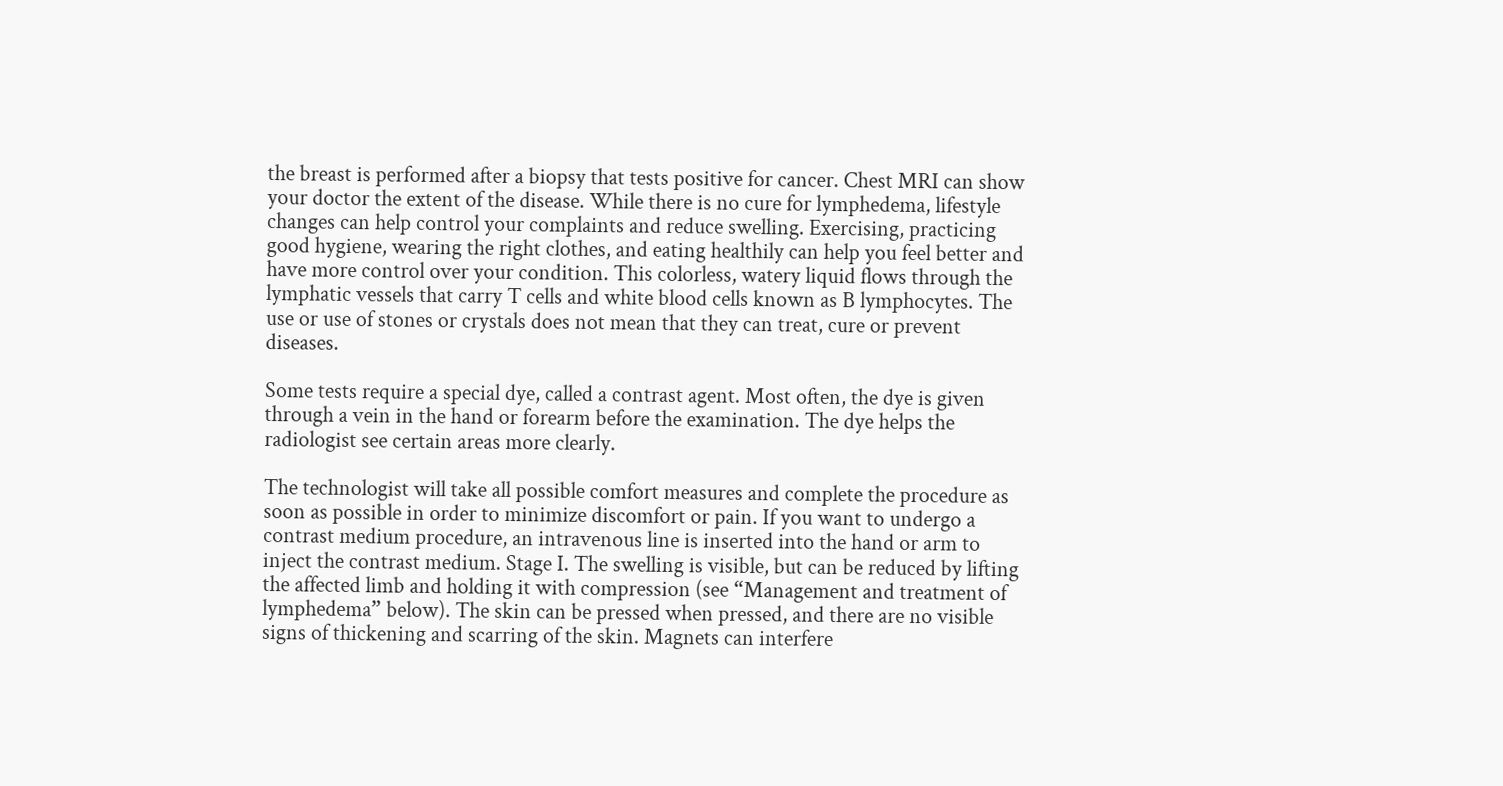the breast is performed after a biopsy that tests positive for cancer. Chest MRI can show your doctor the extent of the disease. While there is no cure for lymphedema, lifestyle changes can help control your complaints and reduce swelling. Exercising, practicing good hygiene, wearing the right clothes, and eating healthily can help you feel better and have more control over your condition. This colorless, watery liquid flows through the lymphatic vessels that carry T cells and white blood cells known as B lymphocytes. The use or use of stones or crystals does not mean that they can treat, cure or prevent diseases.

Some tests require a special dye, called a contrast agent. Most often, the dye is given through a vein in the hand or forearm before the examination. The dye helps the radiologist see certain areas more clearly.

The technologist will take all possible comfort measures and complete the procedure as soon as possible in order to minimize discomfort or pain. If you want to undergo a contrast medium procedure, an intravenous line is inserted into the hand or arm to inject the contrast medium. Stage I. The swelling is visible, but can be reduced by lifting the affected limb and holding it with compression (see “Management and treatment of lymphedema” below). The skin can be pressed when pressed, and there are no visible signs of thickening and scarring of the skin. Magnets can interfere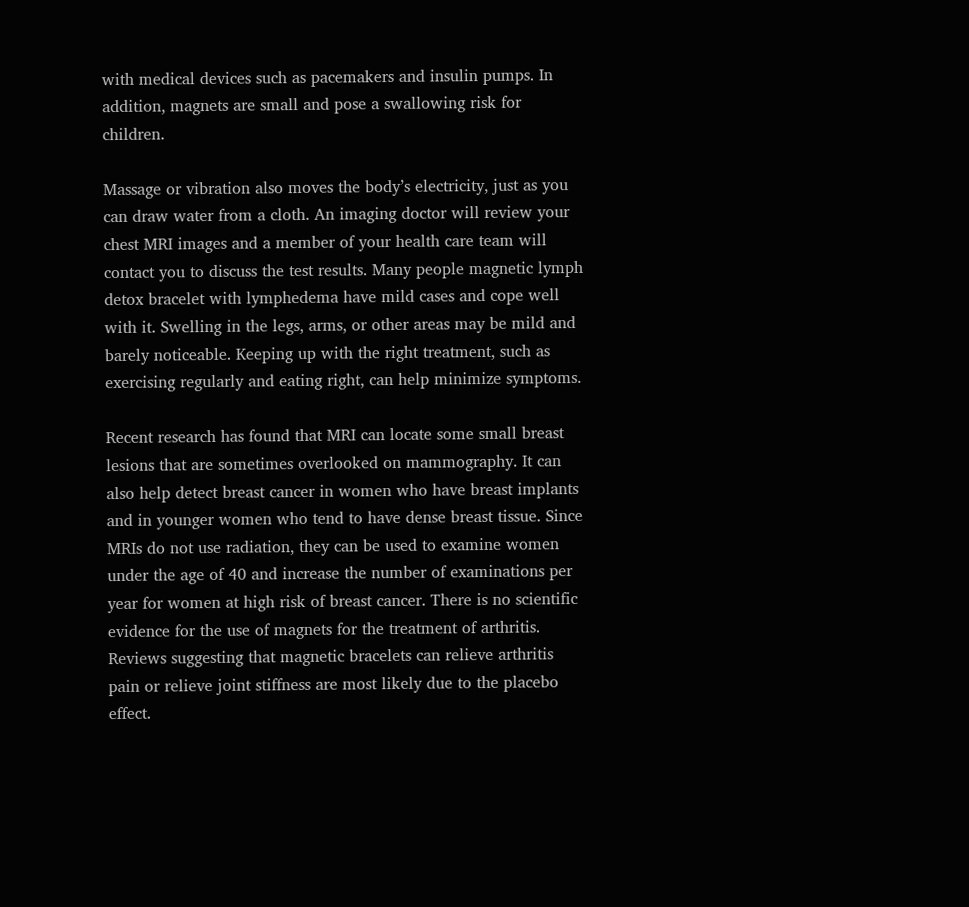with medical devices such as pacemakers and insulin pumps. In addition, magnets are small and pose a swallowing risk for children.

Massage or vibration also moves the body’s electricity, just as you can draw water from a cloth. An imaging doctor will review your chest MRI images and a member of your health care team will contact you to discuss the test results. Many people magnetic lymph detox bracelet with lymphedema have mild cases and cope well with it. Swelling in the legs, arms, or other areas may be mild and barely noticeable. Keeping up with the right treatment, such as exercising regularly and eating right, can help minimize symptoms.

Recent research has found that MRI can locate some small breast lesions that are sometimes overlooked on mammography. It can also help detect breast cancer in women who have breast implants and in younger women who tend to have dense breast tissue. Since MRIs do not use radiation, they can be used to examine women under the age of 40 and increase the number of examinations per year for women at high risk of breast cancer. There is no scientific evidence for the use of magnets for the treatment of arthritis. Reviews suggesting that magnetic bracelets can relieve arthritis pain or relieve joint stiffness are most likely due to the placebo effect.